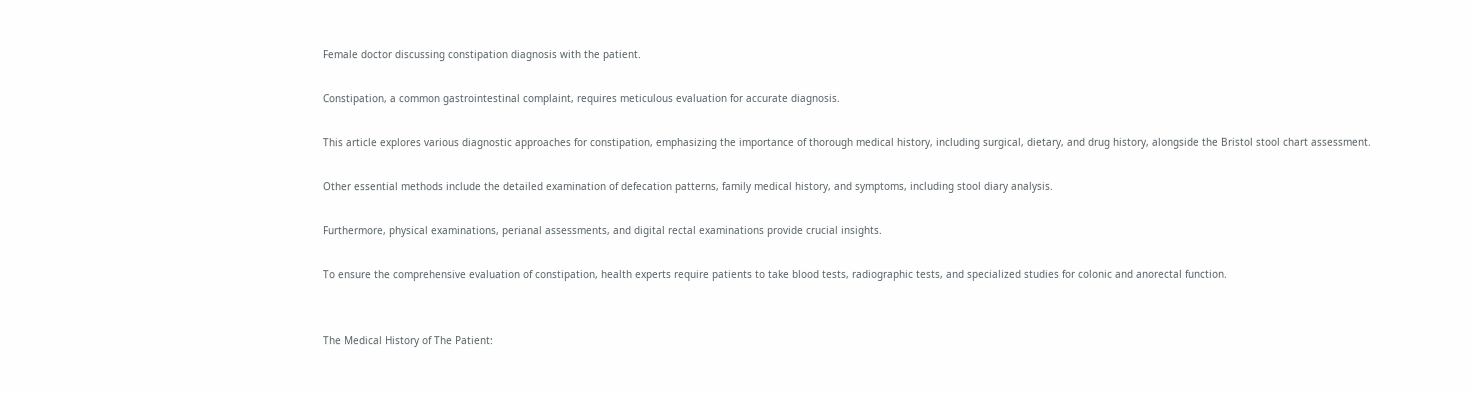Female doctor discussing constipation diagnosis with the patient.

Constipation, a common gastrointestinal complaint, requires meticulous evaluation for accurate diagnosis.

This article explores various diagnostic approaches for constipation, emphasizing the importance of thorough medical history, including surgical, dietary, and drug history, alongside the Bristol stool chart assessment.

Other essential methods include the detailed examination of defecation patterns, family medical history, and symptoms, including stool diary analysis.

Furthermore, physical examinations, perianal assessments, and digital rectal examinations provide crucial insights.

To ensure the comprehensive evaluation of constipation, health experts require patients to take blood tests, radiographic tests, and specialized studies for colonic and anorectal function.


The Medical History of The Patient: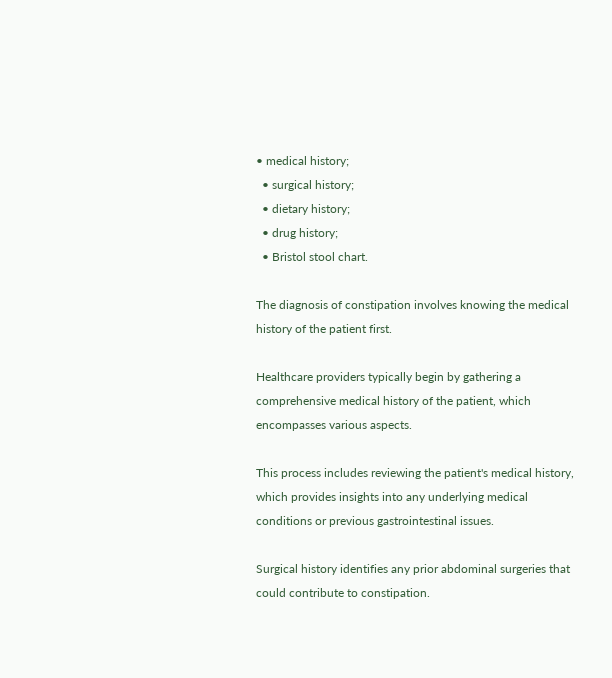• medical history;
  • surgical history;
  • dietary history;
  • drug history;
  • Bristol stool chart.

The diagnosis of constipation involves knowing the medical history of the patient first.

Healthcare providers typically begin by gathering a comprehensive medical history of the patient, which encompasses various aspects.

This process includes reviewing the patient's medical history, which provides insights into any underlying medical conditions or previous gastrointestinal issues.

Surgical history identifies any prior abdominal surgeries that could contribute to constipation.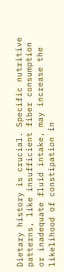Dietary history is crucial. Specific nutritive patterns, like insufficient fiber consumption or inadequate fluid intake, may increase the likelihood of constipation in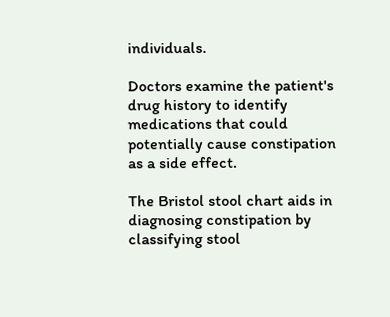individuals.

Doctors examine the patient's drug history to identify medications that could potentially cause constipation as a side effect.

The Bristol stool chart aids in diagnosing constipation by classifying stool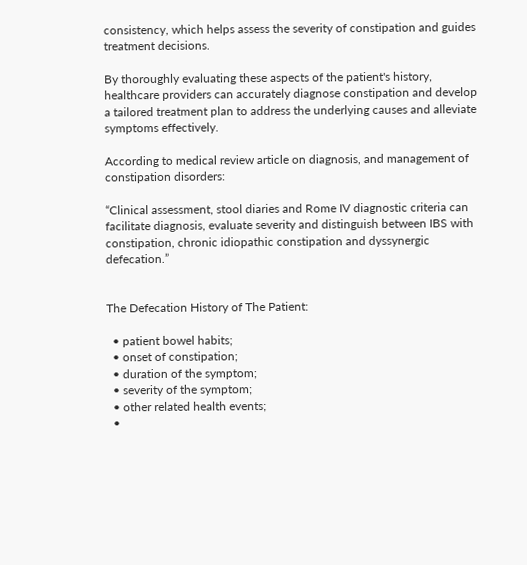consistency, which helps assess the severity of constipation and guides treatment decisions.

By thoroughly evaluating these aspects of the patient's history, healthcare providers can accurately diagnose constipation and develop a tailored treatment plan to address the underlying causes and alleviate symptoms effectively.

According to medical review article on diagnosis, and management of constipation disorders:

“Clinical assessment, stool diaries and Rome IV diagnostic criteria can facilitate diagnosis, evaluate severity and distinguish between IBS with constipation, chronic idiopathic constipation and dyssynergic defecation.”


The Defecation History of The Patient:

  • patient bowel habits;
  • onset of constipation;
  • duration of the symptom;
  • severity of the symptom;
  • other related health events;
  •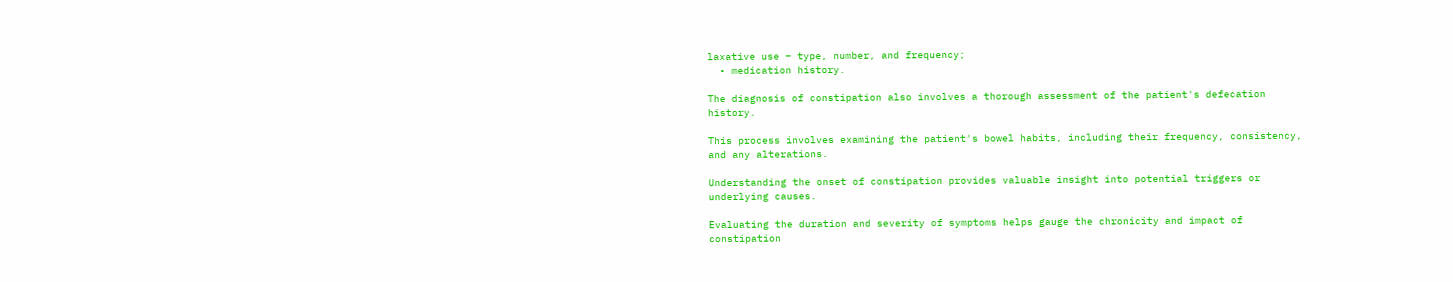laxative use – type, number, and frequency;
  • medication history.

The diagnosis of constipation also involves a thorough assessment of the patient's defecation history.

This process involves examining the patient's bowel habits, including their frequency, consistency, and any alterations.

Understanding the onset of constipation provides valuable insight into potential triggers or underlying causes.

Evaluating the duration and severity of symptoms helps gauge the chronicity and impact of constipation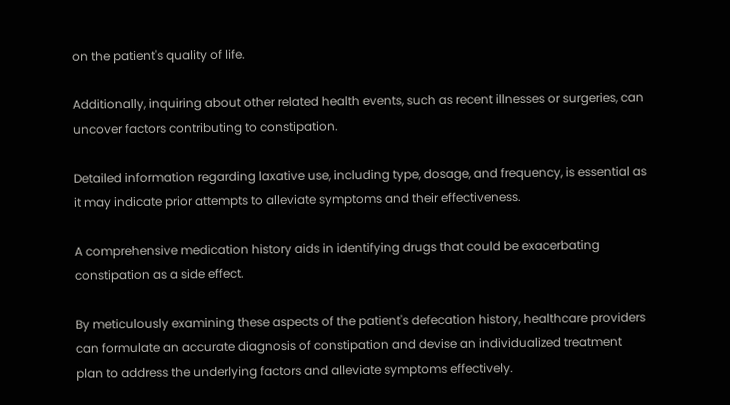on the patient's quality of life.

Additionally, inquiring about other related health events, such as recent illnesses or surgeries, can uncover factors contributing to constipation.

Detailed information regarding laxative use, including type, dosage, and frequency, is essential as it may indicate prior attempts to alleviate symptoms and their effectiveness.

A comprehensive medication history aids in identifying drugs that could be exacerbating constipation as a side effect.

By meticulously examining these aspects of the patient's defecation history, healthcare providers can formulate an accurate diagnosis of constipation and devise an individualized treatment plan to address the underlying factors and alleviate symptoms effectively.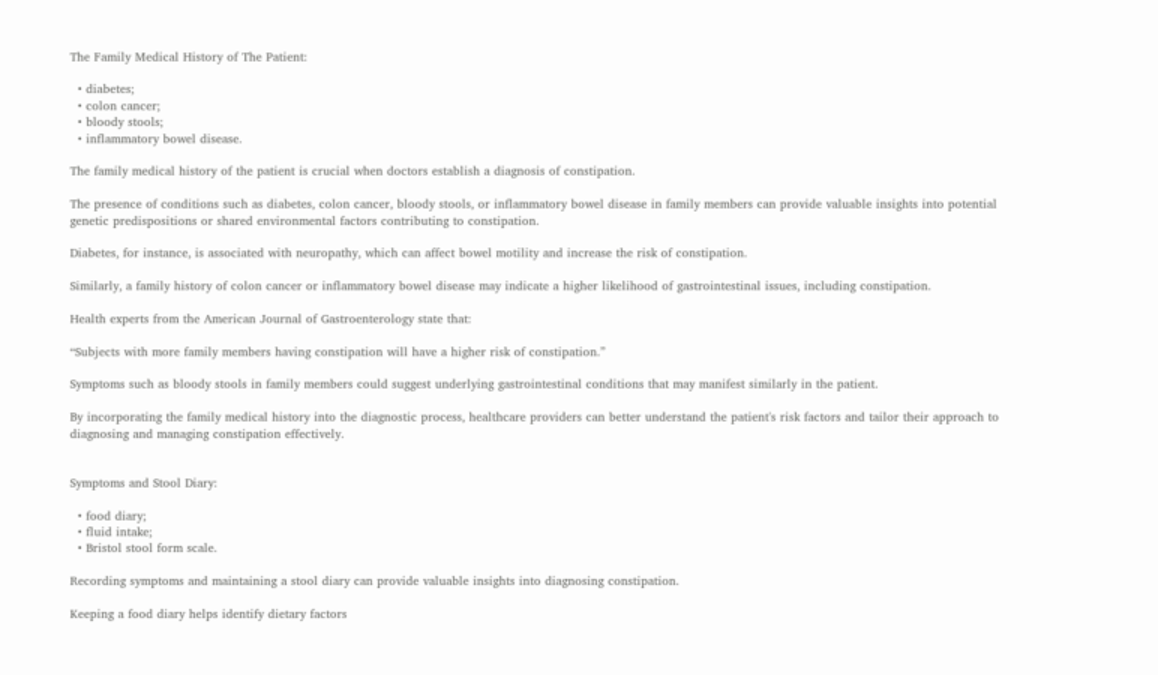The Family Medical History of The Patient:

  • diabetes;
  • colon cancer;
  • bloody stools;
  • inflammatory bowel disease.

The family medical history of the patient is crucial when doctors establish a diagnosis of constipation.

The presence of conditions such as diabetes, colon cancer, bloody stools, or inflammatory bowel disease in family members can provide valuable insights into potential genetic predispositions or shared environmental factors contributing to constipation.

Diabetes, for instance, is associated with neuropathy, which can affect bowel motility and increase the risk of constipation.

Similarly, a family history of colon cancer or inflammatory bowel disease may indicate a higher likelihood of gastrointestinal issues, including constipation.

Health experts from the American Journal of Gastroenterology state that:

“Subjects with more family members having constipation will have a higher risk of constipation.”

Symptoms such as bloody stools in family members could suggest underlying gastrointestinal conditions that may manifest similarly in the patient.

By incorporating the family medical history into the diagnostic process, healthcare providers can better understand the patient's risk factors and tailor their approach to diagnosing and managing constipation effectively.


Symptoms and Stool Diary:

  • food diary;
  • fluid intake;
  • Bristol stool form scale.

Recording symptoms and maintaining a stool diary can provide valuable insights into diagnosing constipation.

Keeping a food diary helps identify dietary factors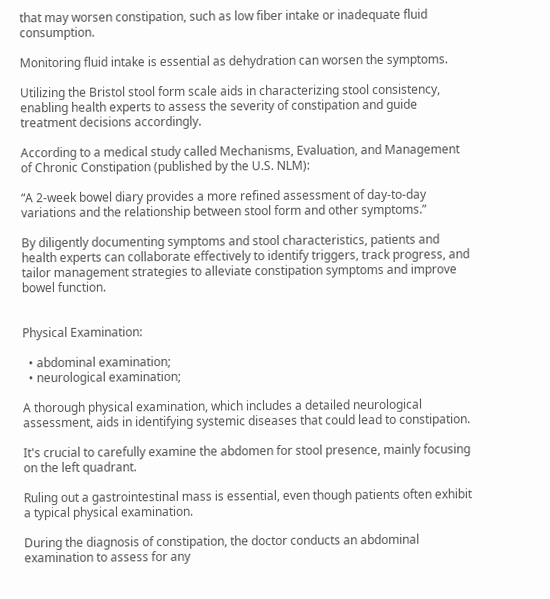that may worsen constipation, such as low fiber intake or inadequate fluid consumption.

Monitoring fluid intake is essential as dehydration can worsen the symptoms.

Utilizing the Bristol stool form scale aids in characterizing stool consistency, enabling health experts to assess the severity of constipation and guide treatment decisions accordingly.

According to a medical study called Mechanisms, Evaluation, and Management of Chronic Constipation (published by the U.S. NLM):

“A 2-week bowel diary provides a more refined assessment of day-to-day variations and the relationship between stool form and other symptoms.”

By diligently documenting symptoms and stool characteristics, patients and health experts can collaborate effectively to identify triggers, track progress, and tailor management strategies to alleviate constipation symptoms and improve bowel function.


Physical Examination:

  • abdominal examination;
  • neurological examination;

A thorough physical examination, which includes a detailed neurological assessment, aids in identifying systemic diseases that could lead to constipation.

It's crucial to carefully examine the abdomen for stool presence, mainly focusing on the left quadrant.

Ruling out a gastrointestinal mass is essential, even though patients often exhibit a typical physical examination.

During the diagnosis of constipation, the doctor conducts an abdominal examination to assess for any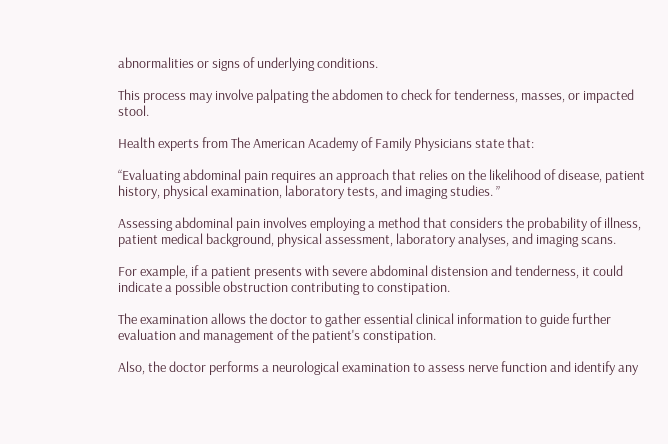abnormalities or signs of underlying conditions.

This process may involve palpating the abdomen to check for tenderness, masses, or impacted stool.

Health experts from The American Academy of Family Physicians state that:

“Evaluating abdominal pain requires an approach that relies on the likelihood of disease, patient history, physical examination, laboratory tests, and imaging studies. ”

Assessing abdominal pain involves employing a method that considers the probability of illness, patient medical background, physical assessment, laboratory analyses, and imaging scans.

For example, if a patient presents with severe abdominal distension and tenderness, it could indicate a possible obstruction contributing to constipation.

The examination allows the doctor to gather essential clinical information to guide further evaluation and management of the patient's constipation.

Also, the doctor performs a neurological examination to assess nerve function and identify any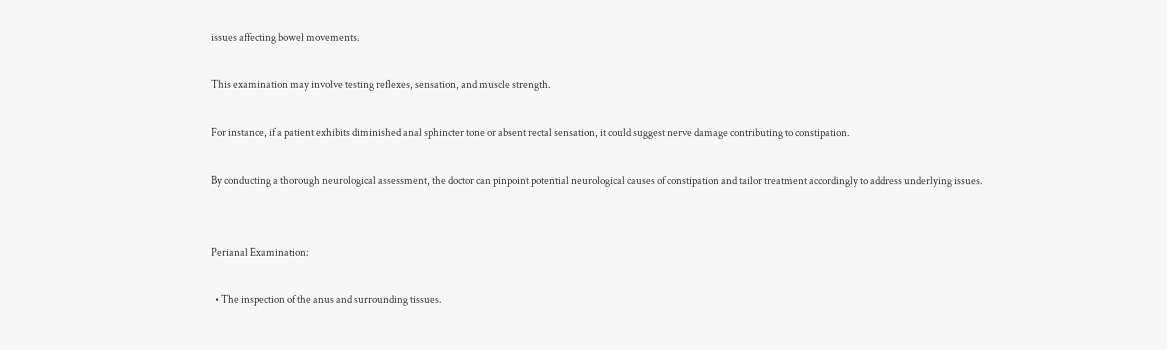issues affecting bowel movements.

This examination may involve testing reflexes, sensation, and muscle strength.

For instance, if a patient exhibits diminished anal sphincter tone or absent rectal sensation, it could suggest nerve damage contributing to constipation.

By conducting a thorough neurological assessment, the doctor can pinpoint potential neurological causes of constipation and tailor treatment accordingly to address underlying issues.


Perianal Examination:

  • The inspection of the anus and surrounding tissues.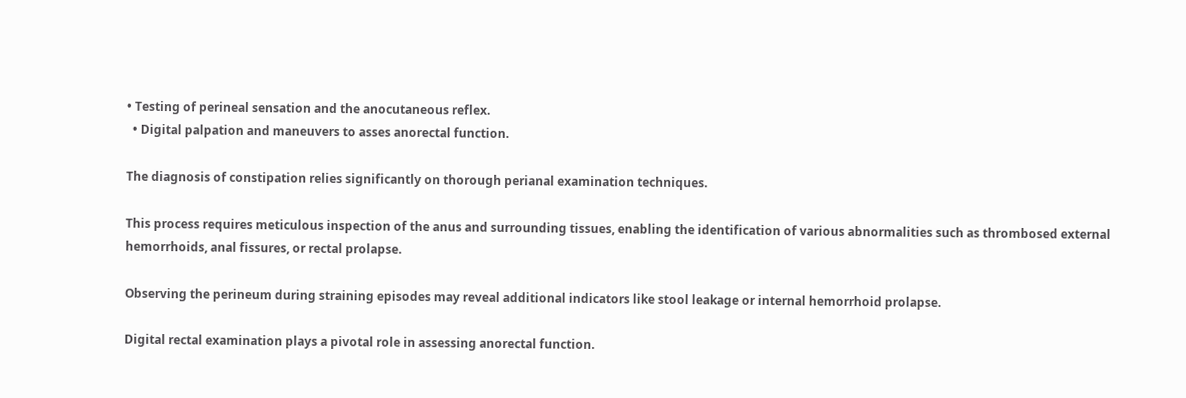• Testing of perineal sensation and the anocutaneous reflex.
  • Digital palpation and maneuvers to asses anorectal function.

The diagnosis of constipation relies significantly on thorough perianal examination techniques.

This process requires meticulous inspection of the anus and surrounding tissues, enabling the identification of various abnormalities such as thrombosed external hemorrhoids, anal fissures, or rectal prolapse.

Observing the perineum during straining episodes may reveal additional indicators like stool leakage or internal hemorrhoid prolapse.

Digital rectal examination plays a pivotal role in assessing anorectal function.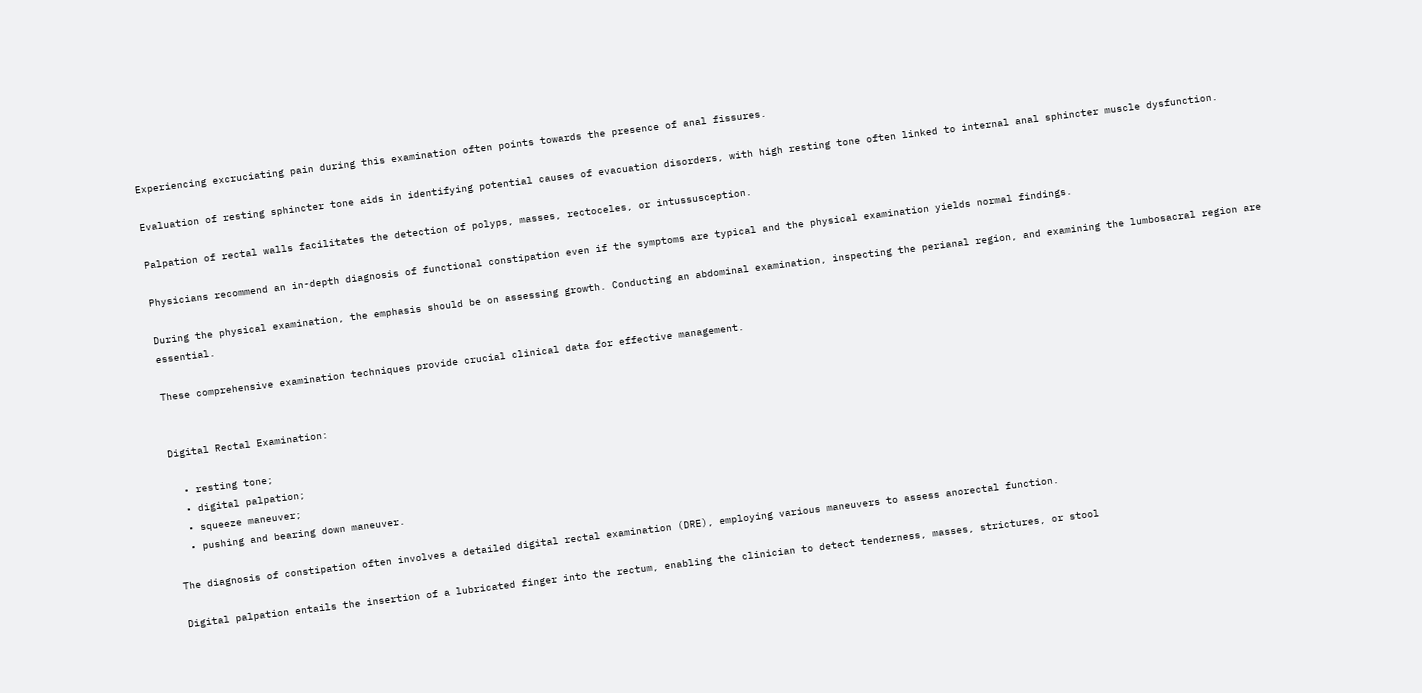Experiencing excruciating pain during this examination often points towards the presence of anal fissures.

Evaluation of resting sphincter tone aids in identifying potential causes of evacuation disorders, with high resting tone often linked to internal anal sphincter muscle dysfunction.

Palpation of rectal walls facilitates the detection of polyps, masses, rectoceles, or intussusception.

Physicians recommend an in-depth diagnosis of functional constipation even if the symptoms are typical and the physical examination yields normal findings.

During the physical examination, the emphasis should be on assessing growth. Conducting an abdominal examination, inspecting the perianal region, and examining the lumbosacral region are essential.

These comprehensive examination techniques provide crucial clinical data for effective management.


Digital Rectal Examination:

  • resting tone;
  • digital palpation;
  • squeeze maneuver;
  • pushing and bearing down maneuver.

The diagnosis of constipation often involves a detailed digital rectal examination (DRE), employing various maneuvers to assess anorectal function.

Digital palpation entails the insertion of a lubricated finger into the rectum, enabling the clinician to detect tenderness, masses, strictures, or stool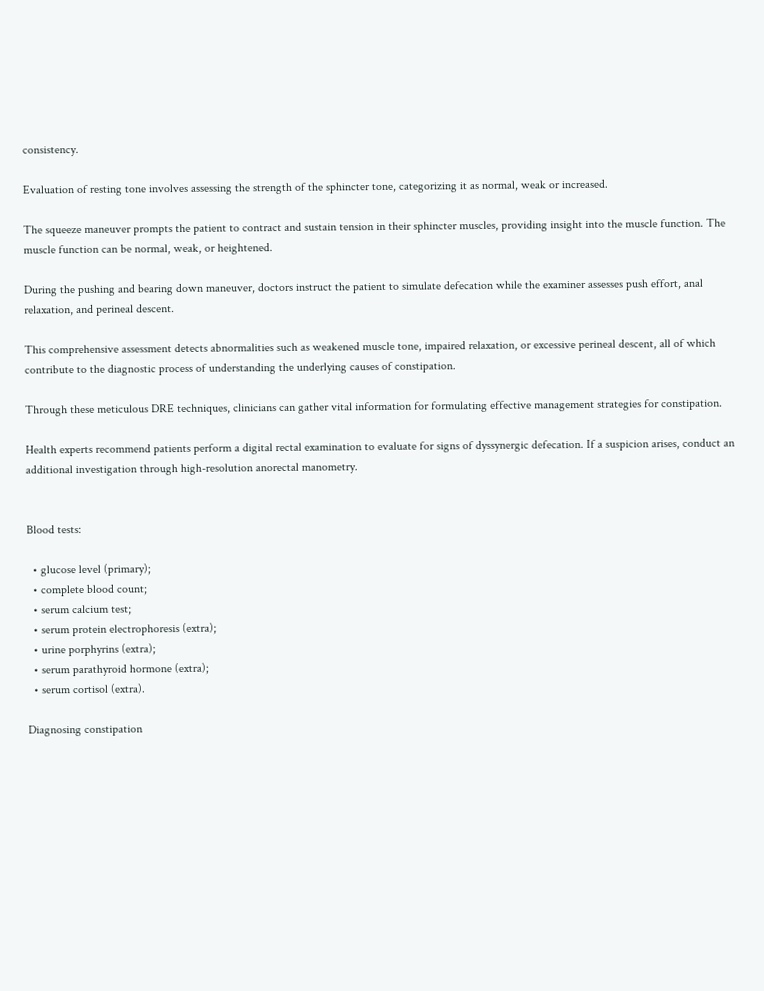consistency.

Evaluation of resting tone involves assessing the strength of the sphincter tone, categorizing it as normal, weak or increased.

The squeeze maneuver prompts the patient to contract and sustain tension in their sphincter muscles, providing insight into the muscle function. The muscle function can be normal, weak, or heightened.

During the pushing and bearing down maneuver, doctors instruct the patient to simulate defecation while the examiner assesses push effort, anal relaxation, and perineal descent.

This comprehensive assessment detects abnormalities such as weakened muscle tone, impaired relaxation, or excessive perineal descent, all of which contribute to the diagnostic process of understanding the underlying causes of constipation.

Through these meticulous DRE techniques, clinicians can gather vital information for formulating effective management strategies for constipation.

Health experts recommend patients perform a digital rectal examination to evaluate for signs of dyssynergic defecation. If a suspicion arises, conduct an additional investigation through high-resolution anorectal manometry.


Blood tests:

  • glucose level (primary);
  • complete blood count;
  • serum calcium test;
  • serum protein electrophoresis (extra);
  • urine porphyrins (extra);
  • serum parathyroid hormone (extra);
  • serum cortisol (extra).

Diagnosing constipation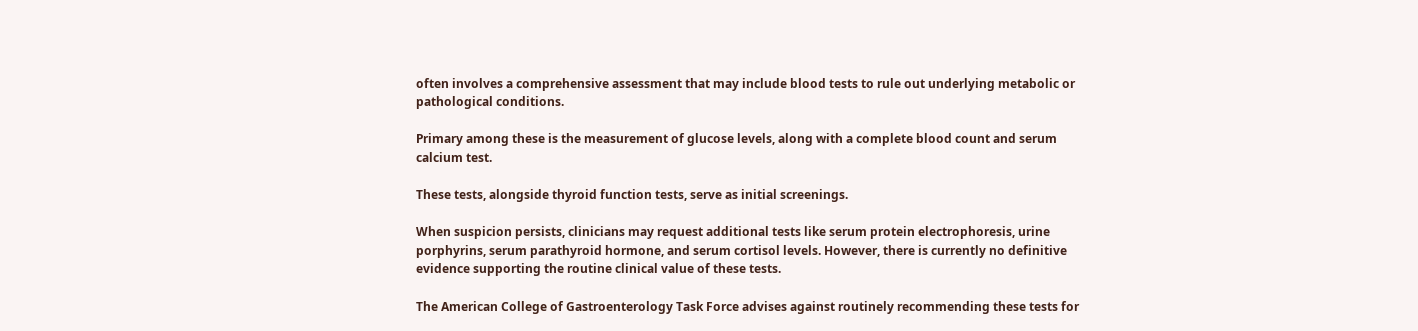often involves a comprehensive assessment that may include blood tests to rule out underlying metabolic or pathological conditions.

Primary among these is the measurement of glucose levels, along with a complete blood count and serum calcium test.

These tests, alongside thyroid function tests, serve as initial screenings.

When suspicion persists, clinicians may request additional tests like serum protein electrophoresis, urine porphyrins, serum parathyroid hormone, and serum cortisol levels. However, there is currently no definitive evidence supporting the routine clinical value of these tests.

The American College of Gastroenterology Task Force advises against routinely recommending these tests for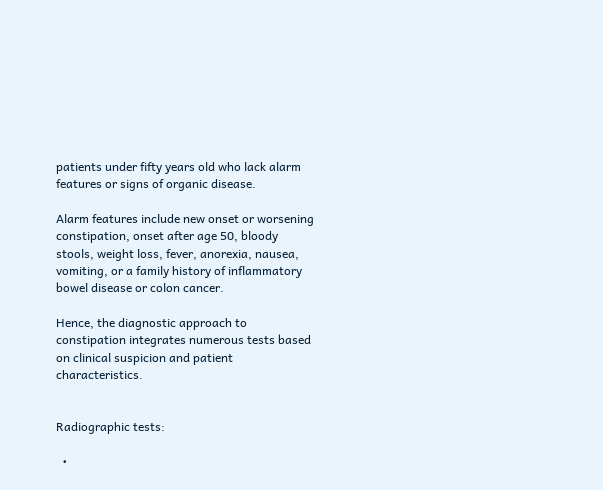patients under fifty years old who lack alarm features or signs of organic disease.

Alarm features include new onset or worsening constipation, onset after age 50, bloody stools, weight loss, fever, anorexia, nausea, vomiting, or a family history of inflammatory bowel disease or colon cancer.

Hence, the diagnostic approach to constipation integrates numerous tests based on clinical suspicion and patient characteristics.


Radiographic tests:

  •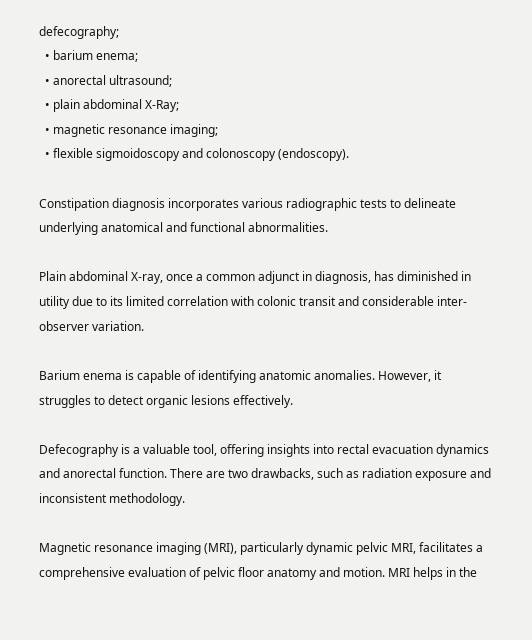defecography;
  • barium enema;
  • anorectal ultrasound;
  • plain abdominal X-Ray;
  • magnetic resonance imaging;
  • flexible sigmoidoscopy and colonoscopy (endoscopy).

Constipation diagnosis incorporates various radiographic tests to delineate underlying anatomical and functional abnormalities.

Plain abdominal X-ray, once a common adjunct in diagnosis, has diminished in utility due to its limited correlation with colonic transit and considerable inter-observer variation.

Barium enema is capable of identifying anatomic anomalies. However, it struggles to detect organic lesions effectively.

Defecography is a valuable tool, offering insights into rectal evacuation dynamics and anorectal function. There are two drawbacks, such as radiation exposure and inconsistent methodology.

Magnetic resonance imaging (MRI), particularly dynamic pelvic MRI, facilitates a comprehensive evaluation of pelvic floor anatomy and motion. MRI helps in the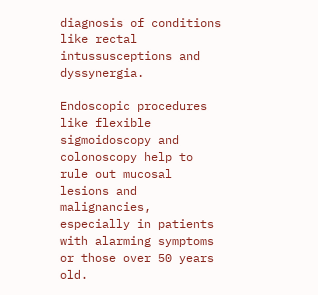diagnosis of conditions like rectal intussusceptions and dyssynergia.

Endoscopic procedures like flexible sigmoidoscopy and colonoscopy help to rule out mucosal lesions and malignancies, especially in patients with alarming symptoms or those over 50 years old.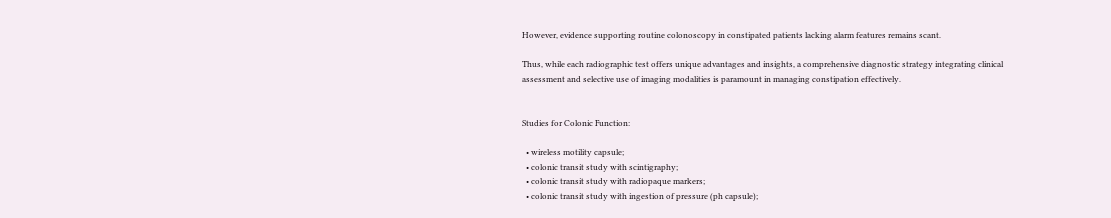However, evidence supporting routine colonoscopy in constipated patients lacking alarm features remains scant.

Thus, while each radiographic test offers unique advantages and insights, a comprehensive diagnostic strategy integrating clinical assessment and selective use of imaging modalities is paramount in managing constipation effectively.


Studies for Colonic Function:

  • wireless motility capsule;
  • colonic transit study with scintigraphy;
  • colonic transit study with radiopaque markers;
  • colonic transit study with ingestion of pressure (ph capsule);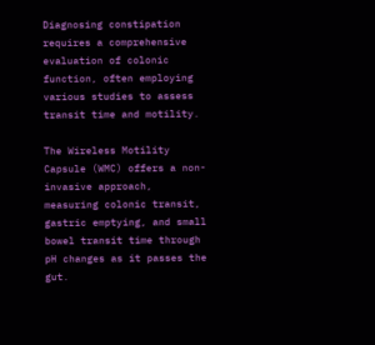Diagnosing constipation requires a comprehensive evaluation of colonic function, often employing various studies to assess transit time and motility.

The Wireless Motility Capsule (WMC) offers a non-invasive approach, measuring colonic transit, gastric emptying, and small bowel transit time through pH changes as it passes the gut.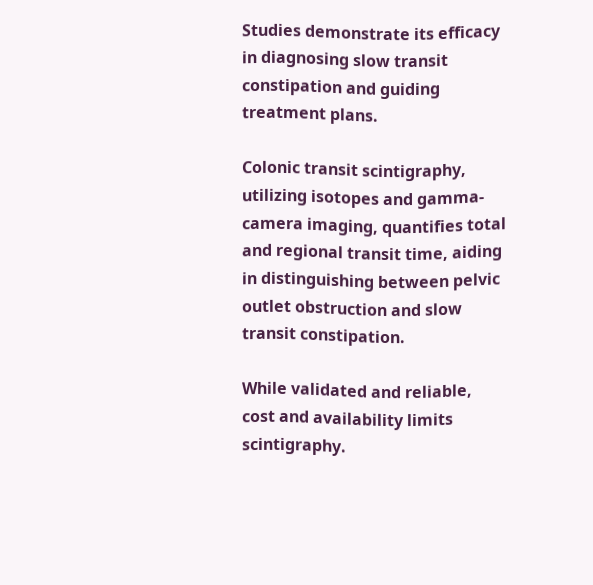Studies demonstrate its efficacy in diagnosing slow transit constipation and guiding treatment plans.

Colonic transit scintigraphy, utilizing isotopes and gamma-camera imaging, quantifies total and regional transit time, aiding in distinguishing between pelvic outlet obstruction and slow transit constipation.

While validated and reliable, cost and availability limits scintigraphy.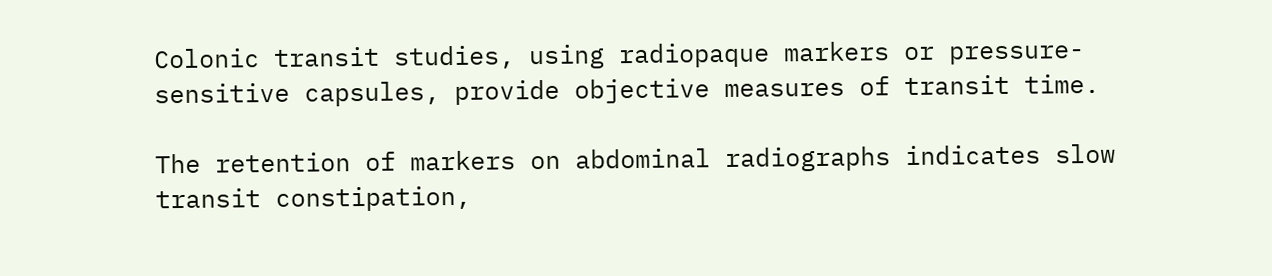Colonic transit studies, using radiopaque markers or pressure-sensitive capsules, provide objective measures of transit time.

The retention of markers on abdominal radiographs indicates slow transit constipation,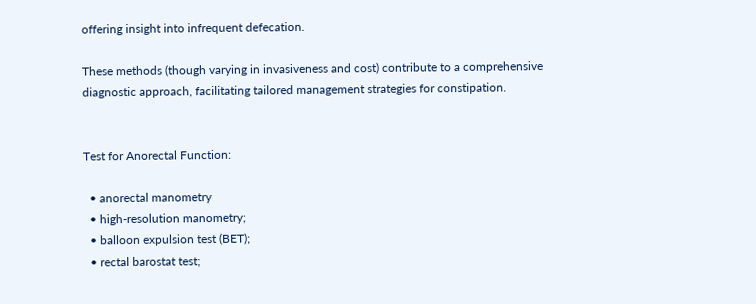offering insight into infrequent defecation.

These methods (though varying in invasiveness and cost) contribute to a comprehensive diagnostic approach, facilitating tailored management strategies for constipation.


Test for Anorectal Function:

  • anorectal manometry
  • high-resolution manometry;
  • balloon expulsion test (BET);
  • rectal barostat test;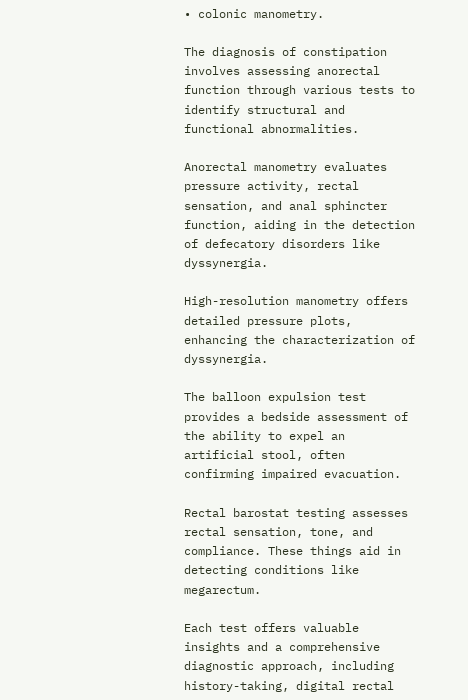• colonic manometry.

The diagnosis of constipation involves assessing anorectal function through various tests to identify structural and functional abnormalities.

Anorectal manometry evaluates pressure activity, rectal sensation, and anal sphincter function, aiding in the detection of defecatory disorders like dyssynergia.

High-resolution manometry offers detailed pressure plots, enhancing the characterization of dyssynergia.

The balloon expulsion test provides a bedside assessment of the ability to expel an artificial stool, often confirming impaired evacuation.

Rectal barostat testing assesses rectal sensation, tone, and compliance. These things aid in detecting conditions like megarectum.

Each test offers valuable insights and a comprehensive diagnostic approach, including history-taking, digital rectal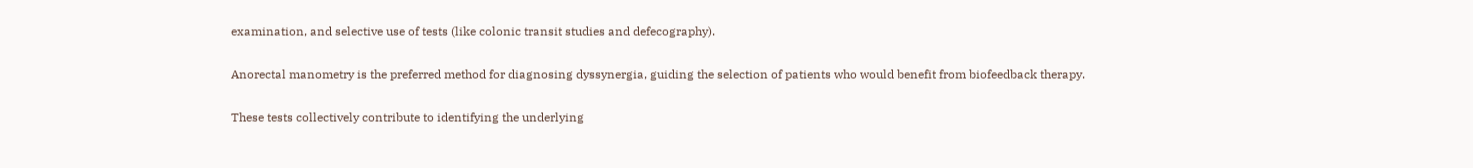examination, and selective use of tests (like colonic transit studies and defecography).

Anorectal manometry is the preferred method for diagnosing dyssynergia, guiding the selection of patients who would benefit from biofeedback therapy.

These tests collectively contribute to identifying the underlying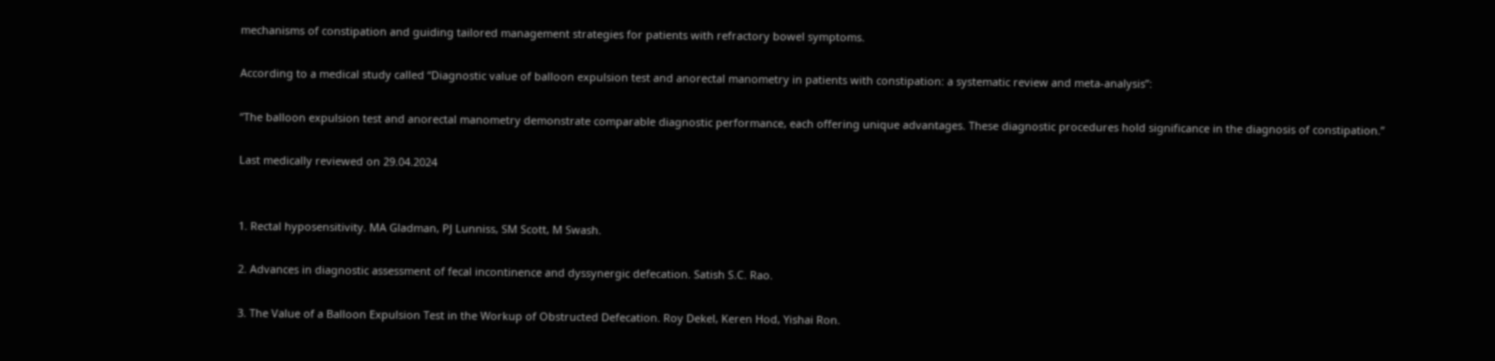mechanisms of constipation and guiding tailored management strategies for patients with refractory bowel symptoms.

According to a medical study called “Diagnostic value of balloon expulsion test and anorectal manometry in patients with constipation: a systematic review and meta-analysis”:

“The balloon expulsion test and anorectal manometry demonstrate comparable diagnostic performance, each offering unique advantages. These diagnostic procedures hold significance in the diagnosis of constipation.”

Last medically reviewed on 29.04.2024


1. Rectal hyposensitivity. MA Gladman, PJ Lunniss, SM Scott, M Swash.

2. Advances in diagnostic assessment of fecal incontinence and dyssynergic defecation. Satish S.C. Rao.

3. The Value of a Balloon Expulsion Test in the Workup of Obstructed Defecation. Roy Dekel, Keren Hod, Yishai Ron.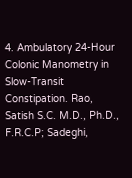4. Ambulatory 24-Hour Colonic Manometry in Slow-Transit Constipation. Rao, Satish S.C. M.D., Ph.D., F.R.C.P; Sadeghi,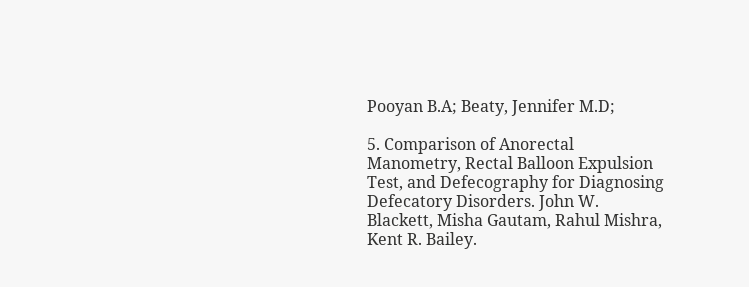Pooyan B.A; Beaty, Jennifer M.D;

5. Comparison of Anorectal Manometry, Rectal Balloon Expulsion Test, and Defecography for Diagnosing Defecatory Disorders. John W. Blackett, Misha Gautam, Rahul Mishra, Kent R. Bailey.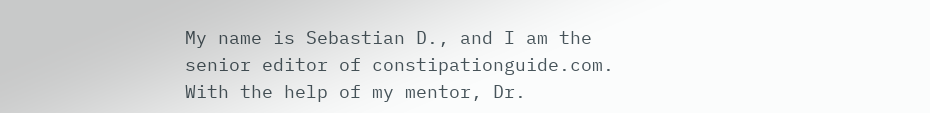My name is Sebastian D., and I am the senior editor of constipationguide.com. With the help of my mentor, Dr.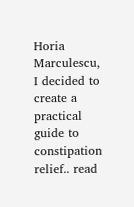Horia Marculescu, I decided to create a practical guide to constipation relief.. read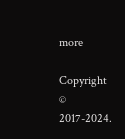more

Copyright © 2017-2024.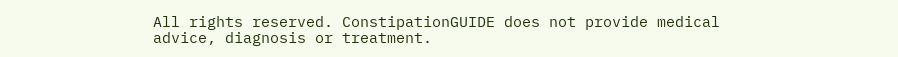All rights reserved. ConstipationGUIDE does not provide medical advice, diagnosis or treatment.